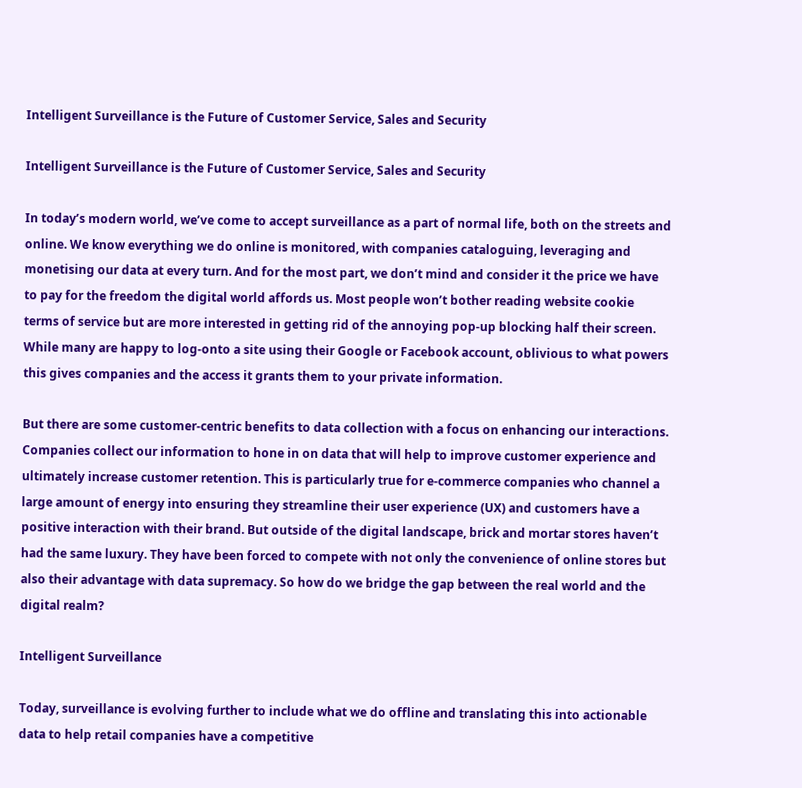Intelligent Surveillance is the Future of Customer Service, Sales and Security

Intelligent Surveillance is the Future of Customer Service, Sales and Security

In today’s modern world, we’ve come to accept surveillance as a part of normal life, both on the streets and online. We know everything we do online is monitored, with companies cataloguing, leveraging and monetising our data at every turn. And for the most part, we don’t mind and consider it the price we have to pay for the freedom the digital world affords us. Most people won’t bother reading website cookie terms of service but are more interested in getting rid of the annoying pop-up blocking half their screen. While many are happy to log-onto a site using their Google or Facebook account, oblivious to what powers this gives companies and the access it grants them to your private information.

But there are some customer-centric benefits to data collection with a focus on enhancing our interactions. Companies collect our information to hone in on data that will help to improve customer experience and ultimately increase customer retention. This is particularly true for e-commerce companies who channel a large amount of energy into ensuring they streamline their user experience (UX) and customers have a positive interaction with their brand. But outside of the digital landscape, brick and mortar stores haven’t had the same luxury. They have been forced to compete with not only the convenience of online stores but also their advantage with data supremacy. So how do we bridge the gap between the real world and the digital realm?

Intelligent Surveillance

Today, surveillance is evolving further to include what we do offline and translating this into actionable data to help retail companies have a competitive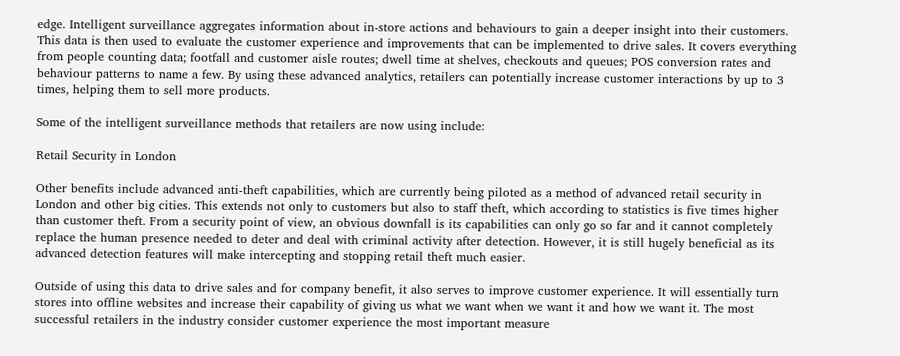edge. Intelligent surveillance aggregates information about in-store actions and behaviours to gain a deeper insight into their customers. This data is then used to evaluate the customer experience and improvements that can be implemented to drive sales. It covers everything from people counting data; footfall and customer aisle routes; dwell time at shelves, checkouts and queues; POS conversion rates and behaviour patterns to name a few. By using these advanced analytics, retailers can potentially increase customer interactions by up to 3 times, helping them to sell more products.

Some of the intelligent surveillance methods that retailers are now using include:

Retail Security in London

Other benefits include advanced anti-theft capabilities, which are currently being piloted as a method of advanced retail security in London and other big cities. This extends not only to customers but also to staff theft, which according to statistics is five times higher than customer theft. From a security point of view, an obvious downfall is its capabilities can only go so far and it cannot completely replace the human presence needed to deter and deal with criminal activity after detection. However, it is still hugely beneficial as its advanced detection features will make intercepting and stopping retail theft much easier.

Outside of using this data to drive sales and for company benefit, it also serves to improve customer experience. It will essentially turn stores into offline websites and increase their capability of giving us what we want when we want it and how we want it. The most successful retailers in the industry consider customer experience the most important measure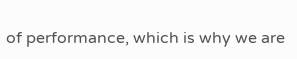of performance, which is why we are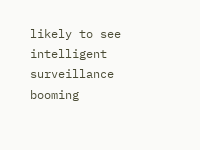likely to see intelligent surveillance booming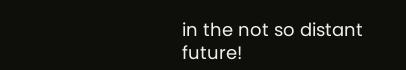in the not so distant future!